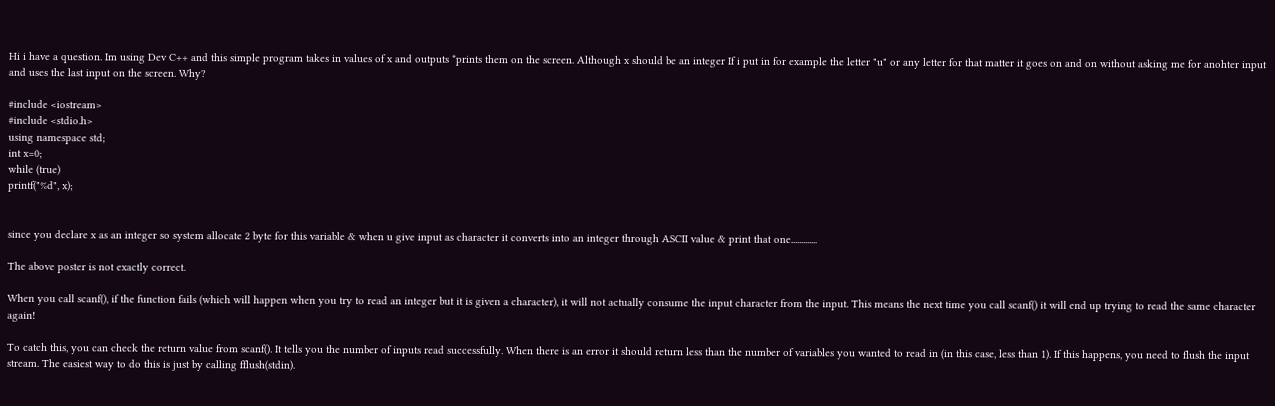Hi i have a question. Im using Dev C++ and this simple program takes in values of x and outputs *prints them on the screen. Although x should be an integer If i put in for example the letter "u" or any letter for that matter it goes on and on without asking me for anohter input and uses the last input on the screen. Why?

#include <iostream>
#include <stdio.h>
using namespace std;
int x=0;
while (true)
printf("%d", x);


since you declare x as an integer so system allocate 2 byte for this variable & when u give input as character it converts into an integer through ASCII value & print that one.............

The above poster is not exactly correct.

When you call scanf(), if the function fails (which will happen when you try to read an integer but it is given a character), it will not actually consume the input character from the input. This means the next time you call scanf() it will end up trying to read the same character again!

To catch this, you can check the return value from scanf(). It tells you the number of inputs read successfully. When there is an error it should return less than the number of variables you wanted to read in (in this case, less than 1). If this happens, you need to flush the input stream. The easiest way to do this is just by calling fflush(stdin).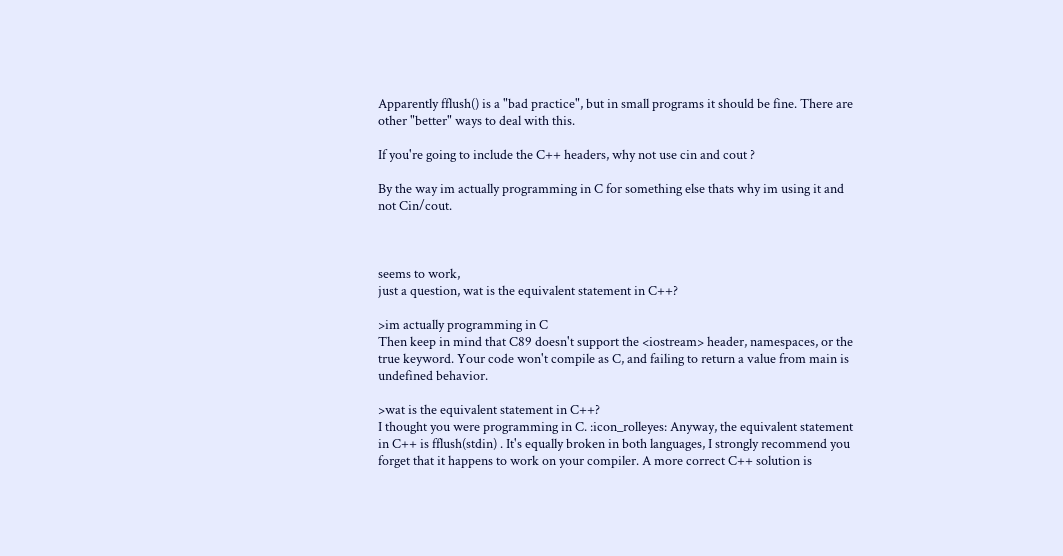Apparently fflush() is a "bad practice", but in small programs it should be fine. There are other "better" ways to deal with this.

If you're going to include the C++ headers, why not use cin and cout ?

By the way im actually programming in C for something else thats why im using it and not Cin/cout.



seems to work,
just a question, wat is the equivalent statement in C++?

>im actually programming in C
Then keep in mind that C89 doesn't support the <iostream> header, namespaces, or the true keyword. Your code won't compile as C, and failing to return a value from main is undefined behavior.

>wat is the equivalent statement in C++?
I thought you were programming in C. :icon_rolleyes: Anyway, the equivalent statement in C++ is fflush(stdin) . It's equally broken in both languages, I strongly recommend you forget that it happens to work on your compiler. A more correct C++ solution is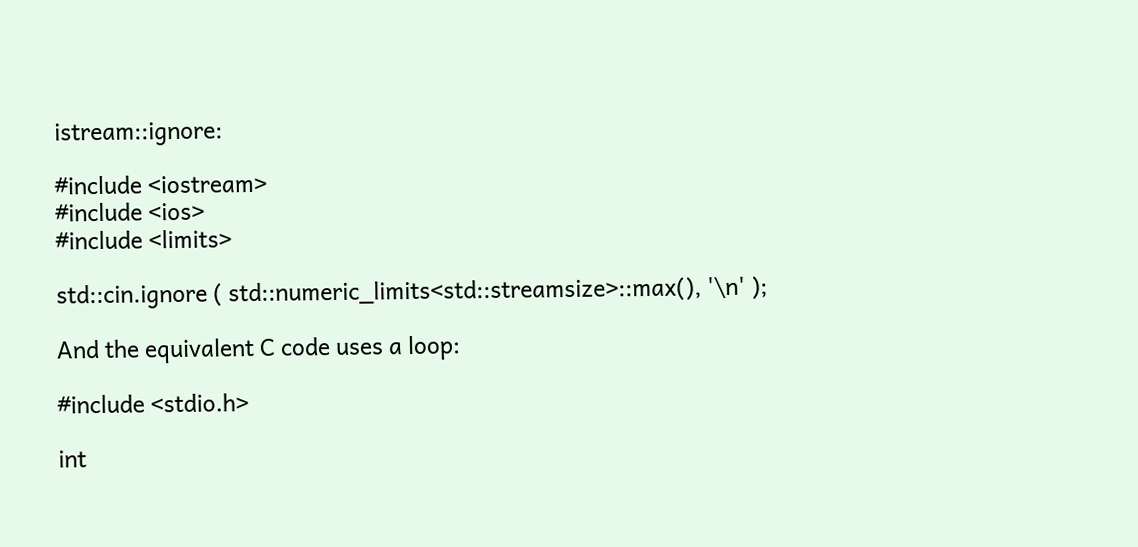istream::ignore:

#include <iostream>
#include <ios>
#include <limits>

std::cin.ignore ( std::numeric_limits<std::streamsize>::max(), '\n' );

And the equivalent C code uses a loop:

#include <stdio.h>

int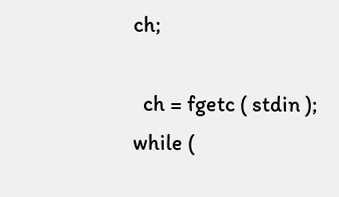ch;

  ch = fgetc ( stdin );
while (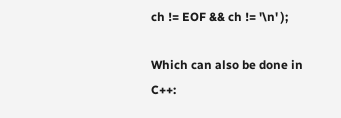ch != EOF && ch != '\n' );

Which can also be done in C++: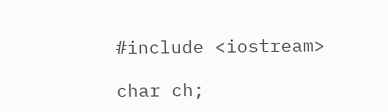#include <iostream>

char ch;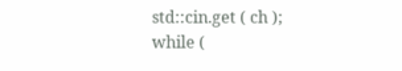std::cin.get ( ch );
while (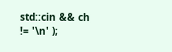std::cin && ch != '\n' );